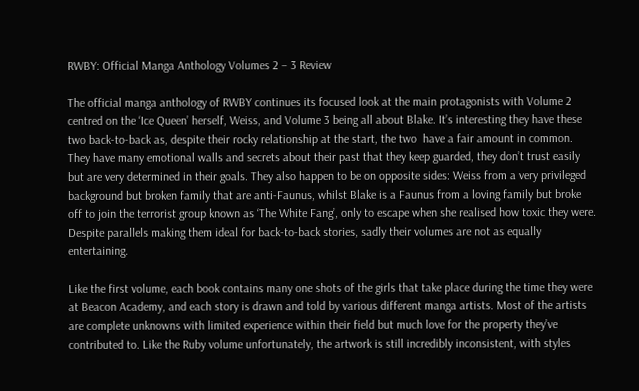RWBY: Official Manga Anthology Volumes 2 – 3 Review

The official manga anthology of RWBY continues its focused look at the main protagonists with Volume 2 centred on the ‘Ice Queen’ herself, Weiss, and Volume 3 being all about Blake. It’s interesting they have these two back-to-back as, despite their rocky relationship at the start, the two  have a fair amount in common. They have many emotional walls and secrets about their past that they keep guarded, they don’t trust easily but are very determined in their goals. They also happen to be on opposite sides: Weiss from a very privileged background but broken family that are anti-Faunus, whilst Blake is a Faunus from a loving family but broke off to join the terrorist group known as ‘The White Fang’, only to escape when she realised how toxic they were. Despite parallels making them ideal for back-to-back stories, sadly their volumes are not as equally entertaining.

Like the first volume, each book contains many one shots of the girls that take place during the time they were at Beacon Academy, and each story is drawn and told by various different manga artists. Most of the artists are complete unknowns with limited experience within their field but much love for the property they’ve contributed to. Like the Ruby volume unfortunately, the artwork is still incredibly inconsistent, with styles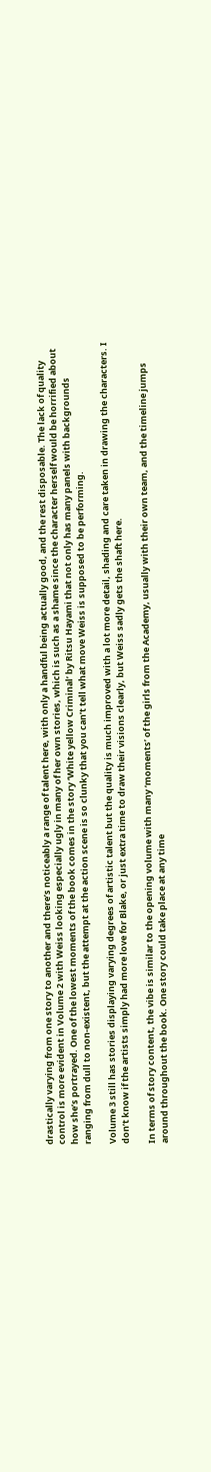drastically varying from one story to another and there’s noticeably a range of talent here, with only a handful being actually good, and the rest disposable. The lack of quality control is more evident in Volume 2 with Weiss looking especially ugly in many of her own stories, which is such as a shame since the character herself would be horrified about how she’s portrayed. One of the lowest moments of the book comes in the story ‘White yellow Criminal’ by Ritsu Hayami that not only has many panels with backgrounds ranging from dull to non-existent, but the attempt at the action scene is so clunky that you can’t tell what move Weiss is supposed to be performing.

Volume 3 still has stories displaying varying degrees of artistic talent but the quality is much improved with a lot more detail, shading and care taken in drawing the characters. I don’t know if the artists simply had more love for Blake, or just extra time to draw their visions clearly, but Weiss sadly gets the shaft here.

In terms of story content, the vibe is similar to the opening volume with many ‘moments’ of the girls from the Academy, usually with their own team, and the timeline jumps around throughout the book. One story could take place at any time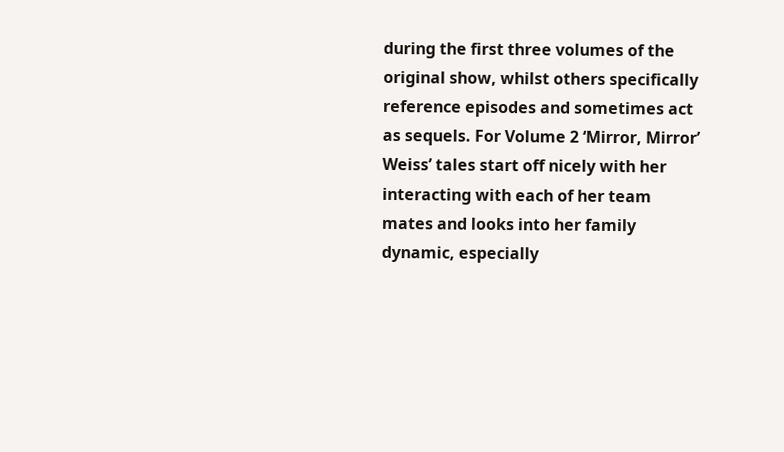during the first three volumes of the original show, whilst others specifically reference episodes and sometimes act as sequels. For Volume 2 ‘Mirror, Mirror’ Weiss’ tales start off nicely with her interacting with each of her team mates and looks into her family dynamic, especially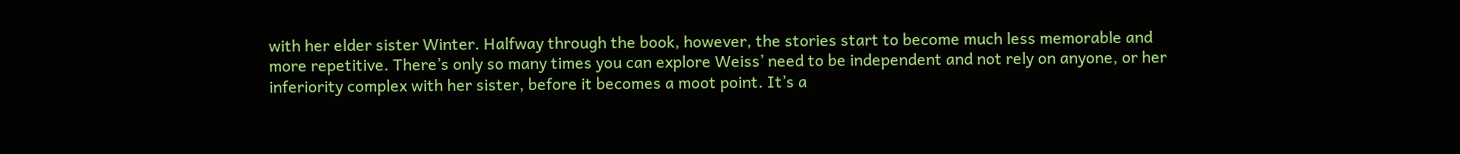with her elder sister Winter. Halfway through the book, however, the stories start to become much less memorable and more repetitive. There’s only so many times you can explore Weiss’ need to be independent and not rely on anyone, or her inferiority complex with her sister, before it becomes a moot point. It’s a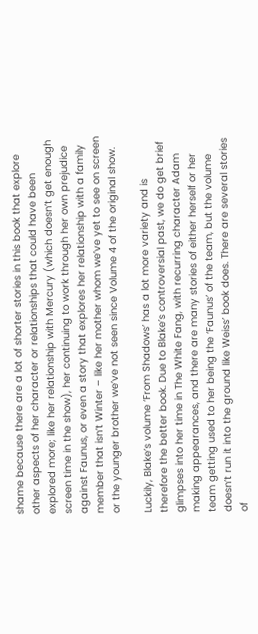shame because there are a lot of shorter stories in this book that explore other aspects of her character or relationships that could have been explored more; like her relationship with Mercury (which doesn’t get enough screen time in the show), her continuing to work through her own prejudice against Faunus, or even a story that explores her relationship with a family member that isn’t Winter – like her mother whom we’ve yet to see on screen or the younger brother we’ve not seen since Volume 4 of the original show.

Luckily, Blake’s volume ‘From Shadows’ has a lot more variety and is therefore the better book. Due to Blake’s controversial past, we do get brief glimpses into her time in The White Fang, with recurring character Adam making appearances, and there are many stories of either herself or her team getting used to her being the ‘Faunus’ of the team, but the volume doesn’t run it into the ground like Weiss’ book does. There are several stories of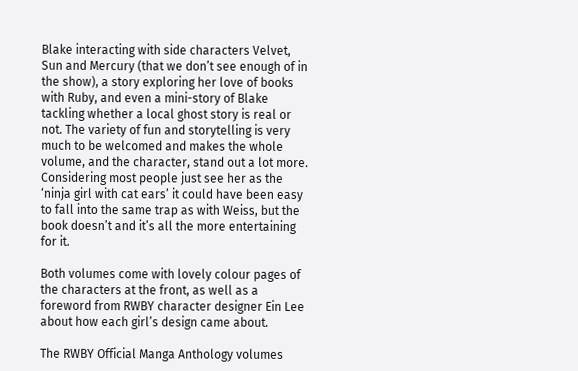Blake interacting with side characters Velvet, Sun and Mercury (that we don’t see enough of in the show), a story exploring her love of books with Ruby, and even a mini-story of Blake tackling whether a local ghost story is real or not. The variety of fun and storytelling is very much to be welcomed and makes the whole volume, and the character, stand out a lot more. Considering most people just see her as the ‘ninja girl with cat ears’ it could have been easy to fall into the same trap as with Weiss, but the book doesn’t and it’s all the more entertaining for it.

Both volumes come with lovely colour pages of the characters at the front, as well as a foreword from RWBY character designer Ein Lee about how each girl’s design came about.

The RWBY Official Manga Anthology volumes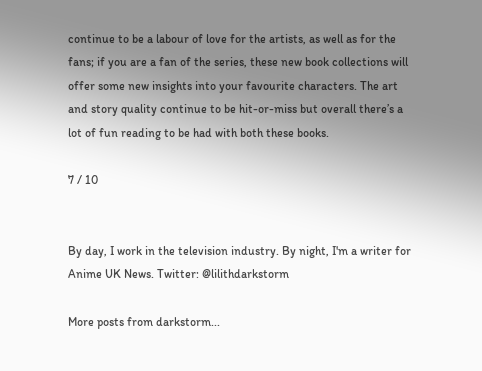continue to be a labour of love for the artists, as well as for the fans; if you are a fan of the series, these new book collections will offer some new insights into your favourite characters. The art and story quality continue to be hit-or-miss but overall there’s a lot of fun reading to be had with both these books.

7 / 10


By day, I work in the television industry. By night, I'm a writer for Anime UK News. Twitter: @lilithdarkstorm

More posts from darkstorm...